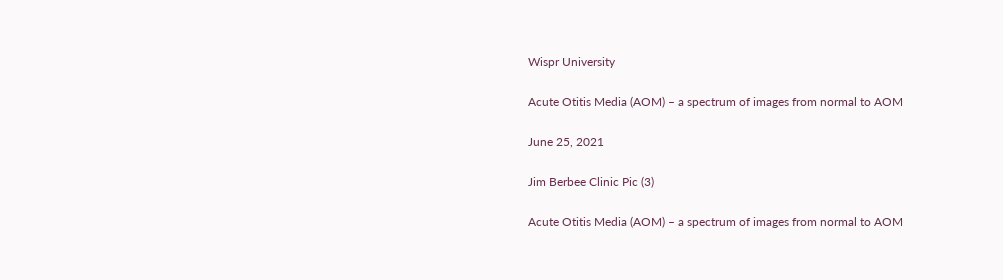Wispr University

Acute Otitis Media (AOM) – a spectrum of images from normal to AOM

June 25, 2021

Jim Berbee Clinic Pic (3)

Acute Otitis Media (AOM) – a spectrum of images from normal to AOM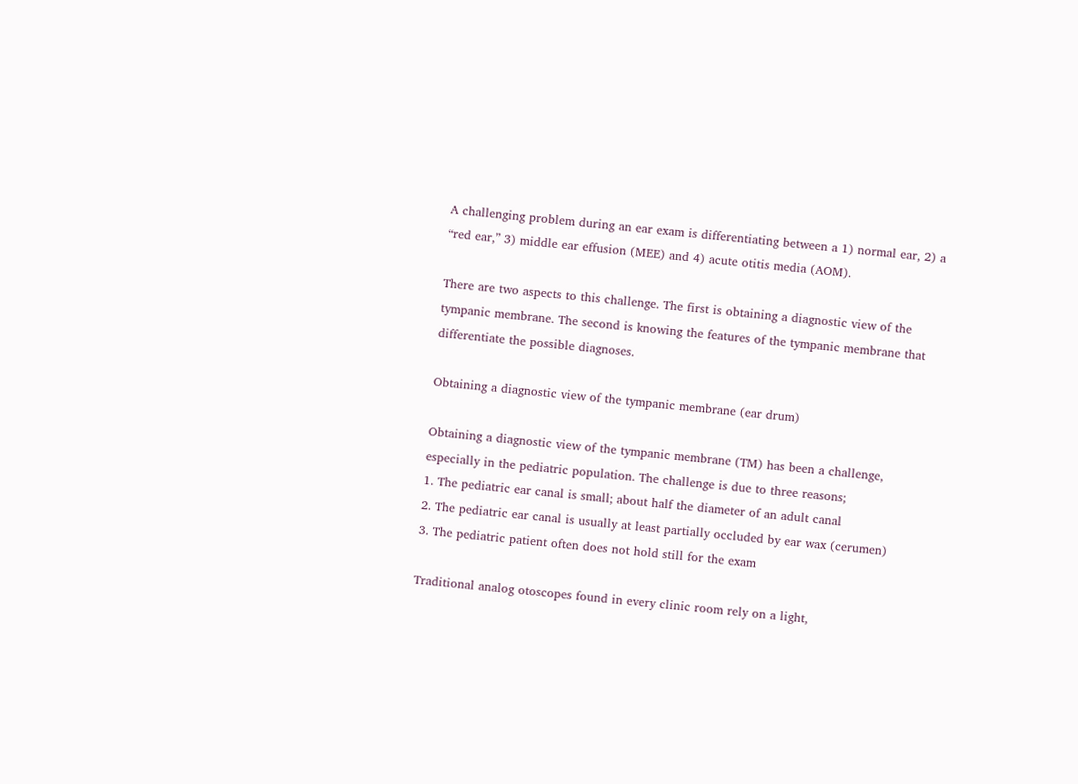A challenging problem during an ear exam is differentiating between a 1) normal ear, 2) a “red ear,” 3) middle ear effusion (MEE) and 4) acute otitis media (AOM).

There are two aspects to this challenge. The first is obtaining a diagnostic view of the tympanic membrane. The second is knowing the features of the tympanic membrane that differentiate the possible diagnoses.

Obtaining a diagnostic view of the tympanic membrane (ear drum)

Obtaining a diagnostic view of the tympanic membrane (TM) has been a challenge, especially in the pediatric population. The challenge is due to three reasons;
1. The pediatric ear canal is small; about half the diameter of an adult canal
2. The pediatric ear canal is usually at least partially occluded by ear wax (cerumen)
3. The pediatric patient often does not hold still for the exam

Traditional analog otoscopes found in every clinic room rely on a light,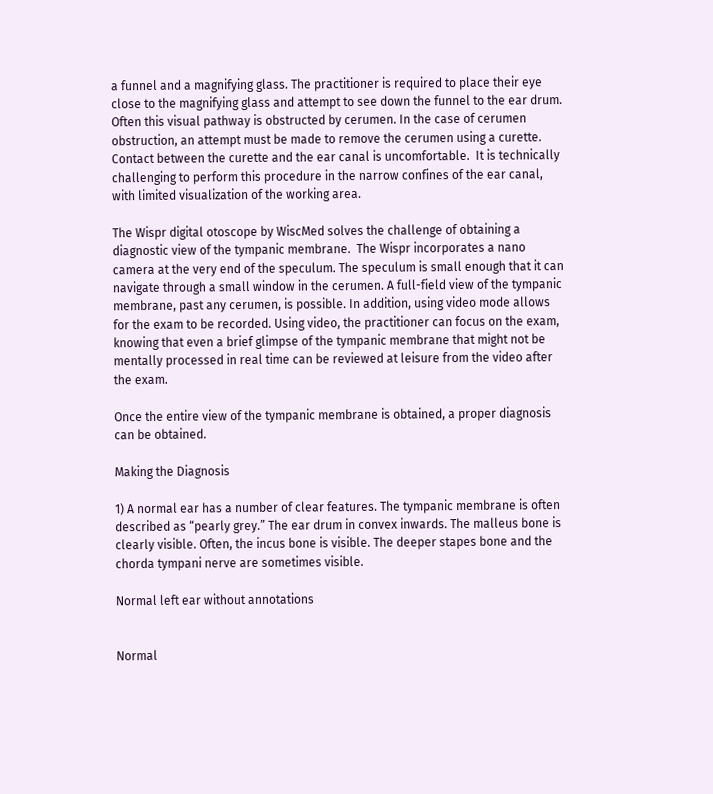a funnel and a magnifying glass. The practitioner is required to place their eye close to the magnifying glass and attempt to see down the funnel to the ear drum. Often this visual pathway is obstructed by cerumen. In the case of cerumen obstruction, an attempt must be made to remove the cerumen using a curette. Contact between the curette and the ear canal is uncomfortable.  It is technically challenging to perform this procedure in the narrow confines of the ear canal, with limited visualization of the working area.

The Wispr digital otoscope by WiscMed solves the challenge of obtaining a diagnostic view of the tympanic membrane.  The Wispr incorporates a nano camera at the very end of the speculum. The speculum is small enough that it can navigate through a small window in the cerumen. A full-field view of the tympanic membrane, past any cerumen, is possible. In addition, using video mode allows for the exam to be recorded. Using video, the practitioner can focus on the exam, knowing that even a brief glimpse of the tympanic membrane that might not be mentally processed in real time can be reviewed at leisure from the video after the exam.

Once the entire view of the tympanic membrane is obtained, a proper diagnosis can be obtained.

Making the Diagnosis

1) A normal ear has a number of clear features. The tympanic membrane is often described as “pearly grey.” The ear drum in convex inwards. The malleus bone is clearly visible. Often, the incus bone is visible. The deeper stapes bone and the chorda tympani nerve are sometimes visible.

Normal left ear without annotations


Normal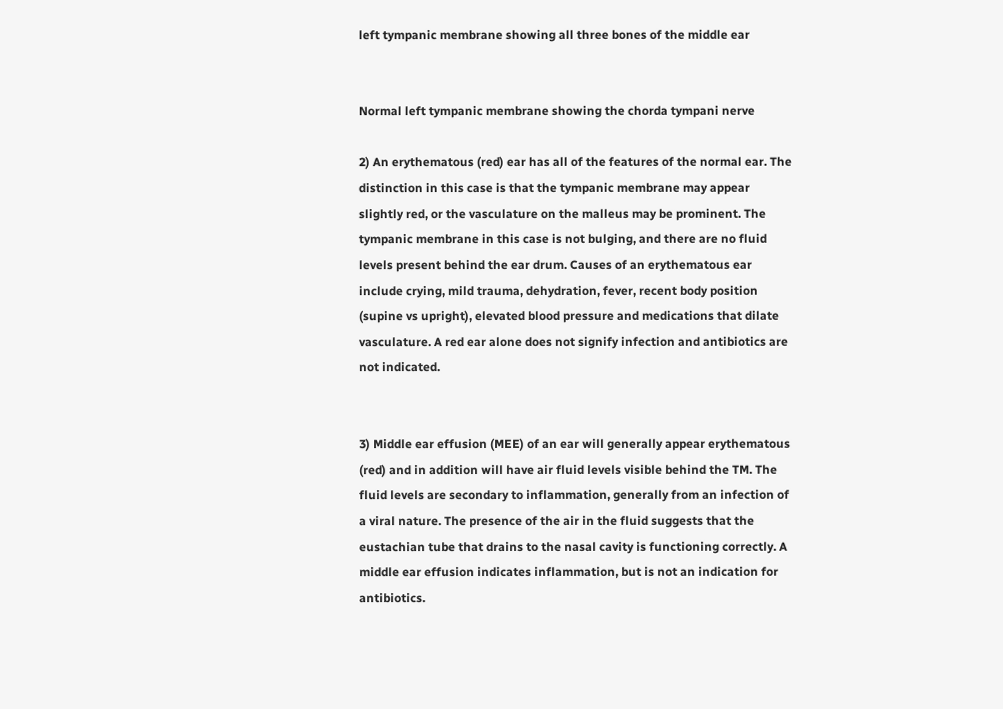left tympanic membrane showing all three bones of the middle ear


Normal left tympanic membrane showing the chorda tympani nerve

2) An erythematous (red) ear has all of the features of the normal ear. The distinction in this case is that the tympanic membrane may appear slightly red, or the vasculature on the malleus may be prominent. The tympanic membrane in this case is not bulging, and there are no fluid levels present behind the ear drum. Causes of an erythematous ear include crying, mild trauma, dehydration, fever, recent body position (supine vs upright), elevated blood pressure and medications that dilate vasculature. A red ear alone does not signify infection and antibiotics are not indicated.


3) Middle ear effusion (MEE) of an ear will generally appear erythematous (red) and in addition will have air fluid levels visible behind the TM. The fluid levels are secondary to inflammation, generally from an infection of a viral nature. The presence of the air in the fluid suggests that the eustachian tube that drains to the nasal cavity is functioning correctly. A middle ear effusion indicates inflammation, but is not an indication for antibiotics.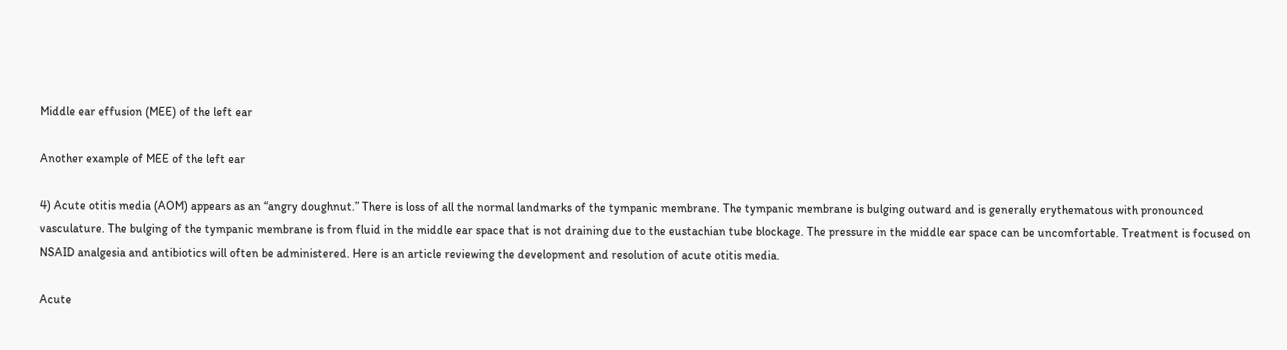Middle ear effusion (MEE) of the left ear

Another example of MEE of the left ear

4) Acute otitis media (AOM) appears as an “angry doughnut.” There is loss of all the normal landmarks of the tympanic membrane. The tympanic membrane is bulging outward and is generally erythematous with pronounced vasculature. The bulging of the tympanic membrane is from fluid in the middle ear space that is not draining due to the eustachian tube blockage. The pressure in the middle ear space can be uncomfortable. Treatment is focused on NSAID analgesia and antibiotics will often be administered. Here is an article reviewing the development and resolution of acute otitis media.

Acute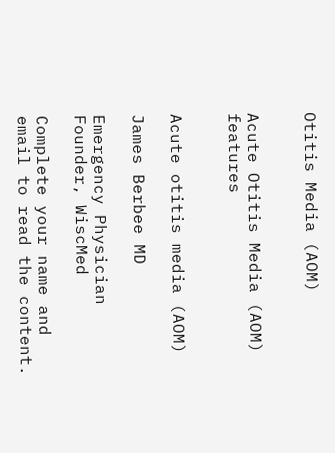Otitis Media (AOM)


Acute Otitis Media (AOM) features


Acute otitis media (AOM)

James Berbee MD

Emergency Physician
Founder, WiscMed

Complete your name and email to read the content.